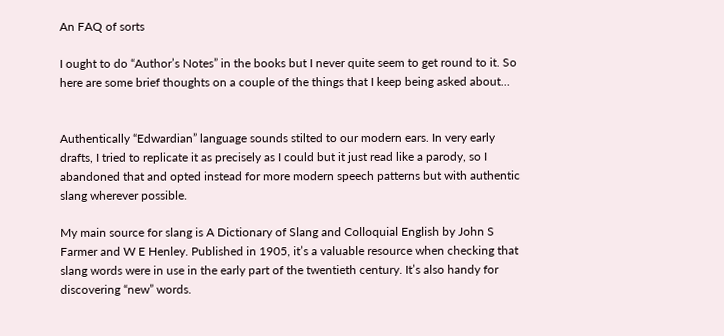An FAQ of sorts

I ought to do “Author’s Notes” in the books but I never quite seem to get round to it. So here are some brief thoughts on a couple of the things that I keep being asked about…


Authentically “Edwardian” language sounds stilted to our modern ears. In very early drafts, I tried to replicate it as precisely as I could but it just read like a parody, so I abandoned that and opted instead for more modern speech patterns but with authentic slang wherever possible.

My main source for slang is A Dictionary of Slang and Colloquial English by John S Farmer and W E Henley. Published in 1905, it’s a valuable resource when checking that slang words were in use in the early part of the twentieth century. It’s also handy for discovering “new” words.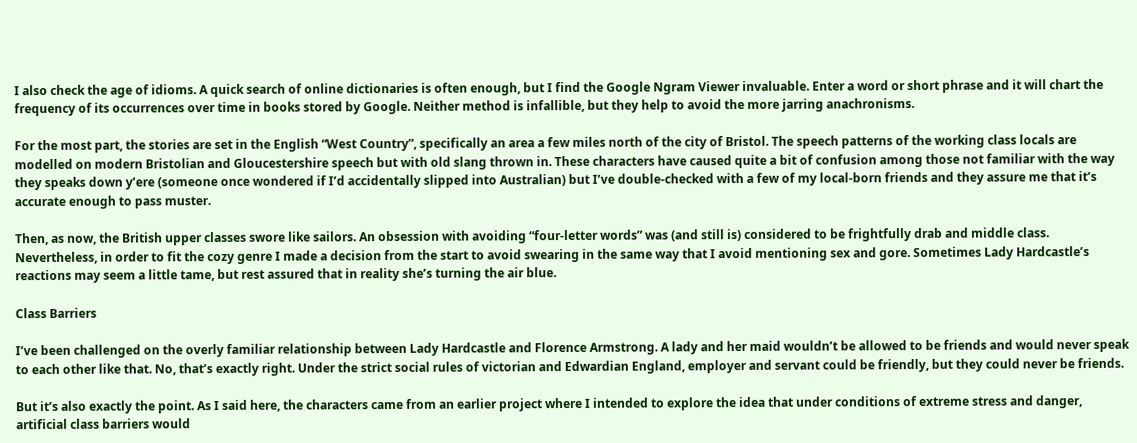I also check the age of idioms. A quick search of online dictionaries is often enough, but I find the Google Ngram Viewer invaluable. Enter a word or short phrase and it will chart the frequency of its occurrences over time in books stored by Google. Neither method is infallible, but they help to avoid the more jarring anachronisms.

For the most part, the stories are set in the English “West Country”, specifically an area a few miles north of the city of Bristol. The speech patterns of the working class locals are modelled on modern Bristolian and Gloucestershire speech but with old slang thrown in. These characters have caused quite a bit of confusion among those not familiar with the way they speaks down y’ere (someone once wondered if I’d accidentally slipped into Australian) but I’ve double-checked with a few of my local-born friends and they assure me that it’s accurate enough to pass muster.

Then, as now, the British upper classes swore like sailors. An obsession with avoiding “four-letter words” was (and still is) considered to be frightfully drab and middle class. Nevertheless, in order to fit the cozy genre I made a decision from the start to avoid swearing in the same way that I avoid mentioning sex and gore. Sometimes Lady Hardcastle’s reactions may seem a little tame, but rest assured that in reality she’s turning the air blue.

Class Barriers

I’ve been challenged on the overly familiar relationship between Lady Hardcastle and Florence Armstrong. A lady and her maid wouldn’t be allowed to be friends and would never speak to each other like that. No, that’s exactly right. Under the strict social rules of victorian and Edwardian England, employer and servant could be friendly, but they could never be friends.

But it’s also exactly the point. As I said here, the characters came from an earlier project where I intended to explore the idea that under conditions of extreme stress and danger, artificial class barriers would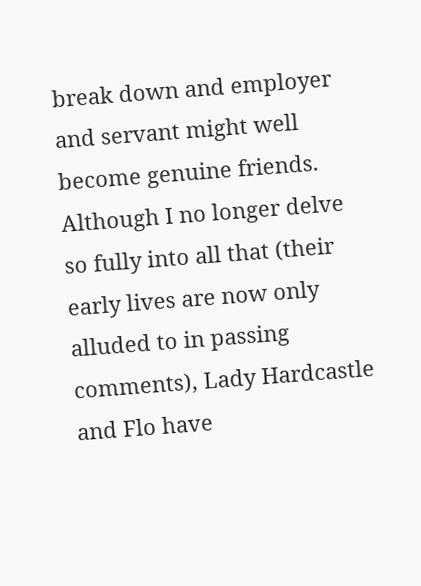break down and employer and servant might well become genuine friends. Although I no longer delve so fully into all that (their early lives are now only alluded to in passing comments), Lady Hardcastle and Flo have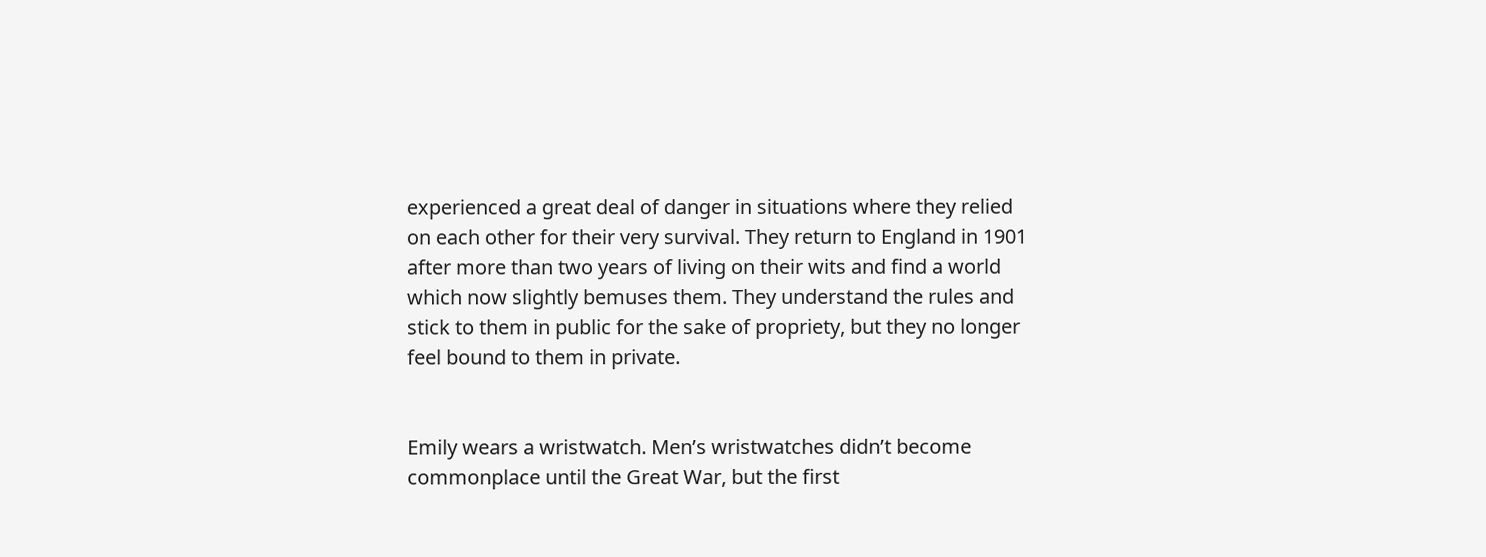experienced a great deal of danger in situations where they relied on each other for their very survival. They return to England in 1901 after more than two years of living on their wits and find a world which now slightly bemuses them. They understand the rules and stick to them in public for the sake of propriety, but they no longer feel bound to them in private.


Emily wears a wristwatch. Men’s wristwatches didn’t become commonplace until the Great War, but the first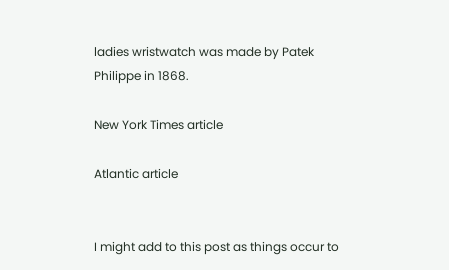ladies wristwatch was made by Patek Philippe in 1868.

New York Times article

Atlantic article


I might add to this post as things occur to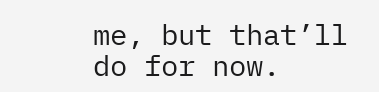me, but that’ll do for now.